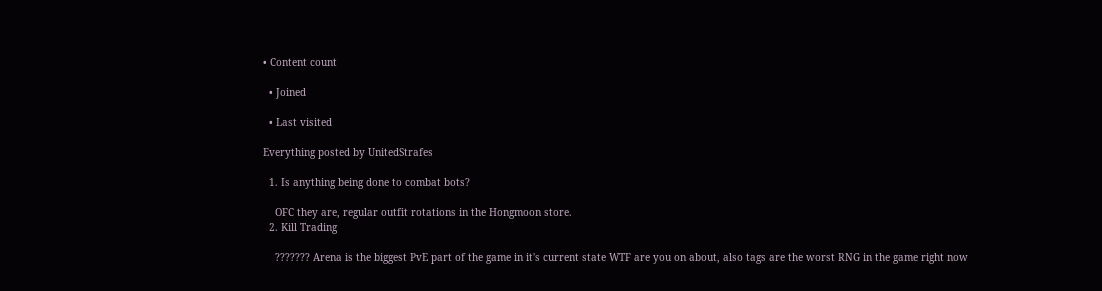• Content count

  • Joined

  • Last visited

Everything posted by UnitedStrafes

  1. Is anything being done to combat bots?

    OFC they are, regular outfit rotations in the Hongmoon store.
  2. Kill Trading

    ??????? Arena is the biggest PvE part of the game in it's current state WTF are you on about, also tags are the worst RNG in the game right now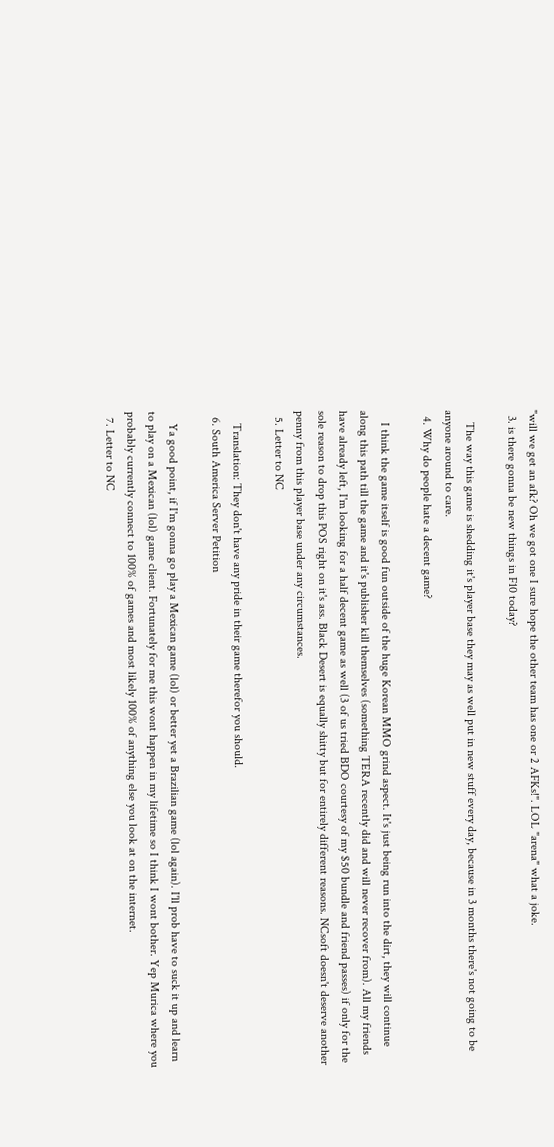"will we get an afk? Oh we got one I sure hope the other team has one or 2 AFKs!". LOL "arena" what a joke.
  3. is there gonna be new things in F10 today?

    The way this game is shedding it's player base they may as well put in new stuff every day, because in 3 months there's not going to be anyone around to care.
  4. Why do people hate a decent game?

    I think the game itself is good fun outside of the huge Korean MMO grind aspect. It's just being run into the dirt, they will continue along this path till the game and it's publisher kill themselves (something TERA recently did and will never recover from). All my friends have already left, I'm looking for a half decent game as well (3 of us tried BDO courtesy of my $50 bundle and friend passes) if only for the sole reason to drop this POS right on it's ass. Black Desert is equally shitty but for entirely different reasons. NCsoft doesn't deserve another penny from this player base under any circumstances.
  5. Letter to NC

    Translation: They don't have any pride in their game therefor you should.
  6. South America Server Petition

    Ya good point, if I'm gonna go play a Mexican game (lol) or better yet a Brazilian game (lol again). I'll prob have to suck it up and learn to play on a Mexican (lol) game client. Fortunately for me this wont happen in my lifetime so I think I wont bother. Yep Murica where you probably currently connect to 100% of games and most likely 100% of anything else you look at on the internet.
  7. Letter to NC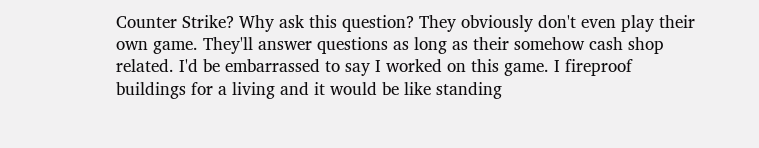Counter Strike? Why ask this question? They obviously don't even play their own game. They'll answer questions as long as their somehow cash shop related. I'd be embarrassed to say I worked on this game. I fireproof buildings for a living and it would be like standing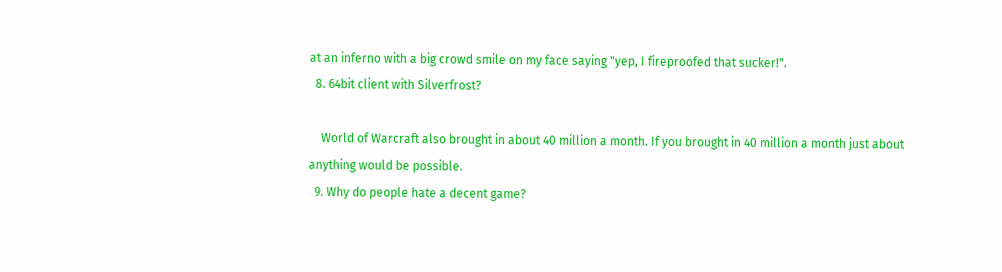at an inferno with a big crowd smile on my face saying "yep, I fireproofed that sucker!".
  8. 64bit client with Silverfrost?

    World of Warcraft also brought in about 40 million a month. If you brought in 40 million a month just about anything would be possible.
  9. Why do people hate a decent game?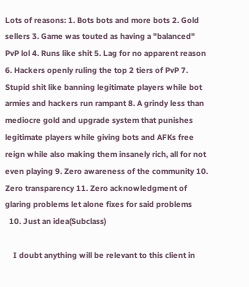Lots of reasons: 1. Bots bots and more bots 2. Gold sellers 3. Game was touted as having a "balanced" PvP lol 4. Runs like shit 5. Lag for no apparent reason 6. Hackers openly ruling the top 2 tiers of PvP 7. Stupid shit like banning legitimate players while bot armies and hackers run rampant 8. A grindy less than mediocre gold and upgrade system that punishes legitimate players while giving bots and AFKs free reign while also making them insanely rich, all for not even playing 9. Zero awareness of the community 10. Zero transparency 11. Zero acknowledgment of glaring problems let alone fixes for said problems
  10. Just an idea(Subclass)

    I doubt anything will be relevant to this client in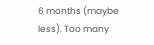6 months (maybe less). Too many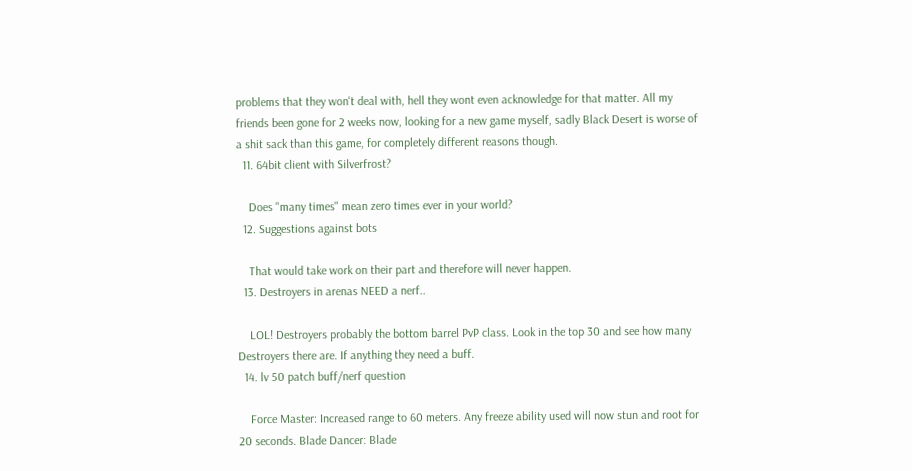problems that they won't deal with, hell they wont even acknowledge for that matter. All my friends been gone for 2 weeks now, looking for a new game myself, sadly Black Desert is worse of a shit sack than this game, for completely different reasons though.
  11. 64bit client with Silverfrost?

    Does "many times" mean zero times ever in your world?
  12. Suggestions against bots

    That would take work on their part and therefore will never happen.
  13. Destroyers in arenas NEED a nerf..

    LOL! Destroyers probably the bottom barrel PvP class. Look in the top 30 and see how many Destroyers there are. If anything they need a buff.
  14. lv 50 patch buff/nerf question

    Force Master: Increased range to 60 meters. Any freeze ability used will now stun and root for 20 seconds. Blade Dancer: Blade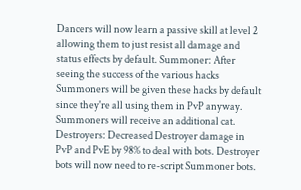Dancers will now learn a passive skill at level 2 allowing them to just resist all damage and status effects by default. Summoner: After seeing the success of the various hacks Summoners will be given these hacks by default since they're all using them in PvP anyway. Summoners will receive an additional cat. Destroyers: Decreased Destroyer damage in PvP and PvE by 98% to deal with bots. Destroyer bots will now need to re-script Summoner bots.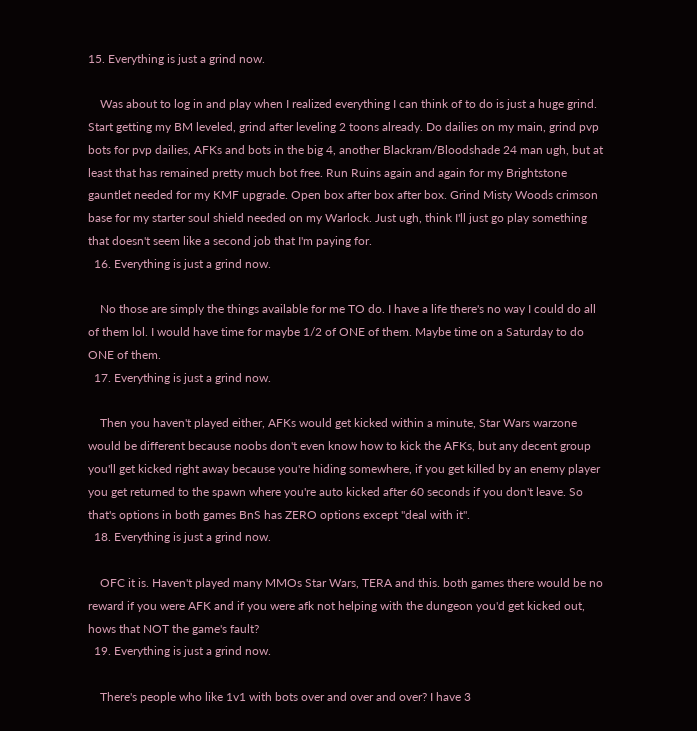15. Everything is just a grind now.

    Was about to log in and play when I realized everything I can think of to do is just a huge grind. Start getting my BM leveled, grind after leveling 2 toons already. Do dailies on my main, grind pvp bots for pvp dailies, AFKs and bots in the big 4, another Blackram/Bloodshade 24 man ugh, but at least that has remained pretty much bot free. Run Ruins again and again for my Brightstone gauntlet needed for my KMF upgrade. Open box after box after box. Grind Misty Woods crimson base for my starter soul shield needed on my Warlock. Just ugh, think I'll just go play something that doesn't seem like a second job that I'm paying for.
  16. Everything is just a grind now.

    No those are simply the things available for me TO do. I have a life there's no way I could do all of them lol. I would have time for maybe 1/2 of ONE of them. Maybe time on a Saturday to do ONE of them.
  17. Everything is just a grind now.

    Then you haven't played either, AFKs would get kicked within a minute, Star Wars warzone would be different because noobs don't even know how to kick the AFKs, but any decent group you'll get kicked right away because you're hiding somewhere, if you get killed by an enemy player you get returned to the spawn where you're auto kicked after 60 seconds if you don't leave. So that's options in both games BnS has ZERO options except "deal with it".
  18. Everything is just a grind now.

    OFC it is. Haven't played many MMOs Star Wars, TERA and this. both games there would be no reward if you were AFK and if you were afk not helping with the dungeon you'd get kicked out, hows that NOT the game's fault?
  19. Everything is just a grind now.

    There's people who like 1v1 with bots over and over and over? I have 3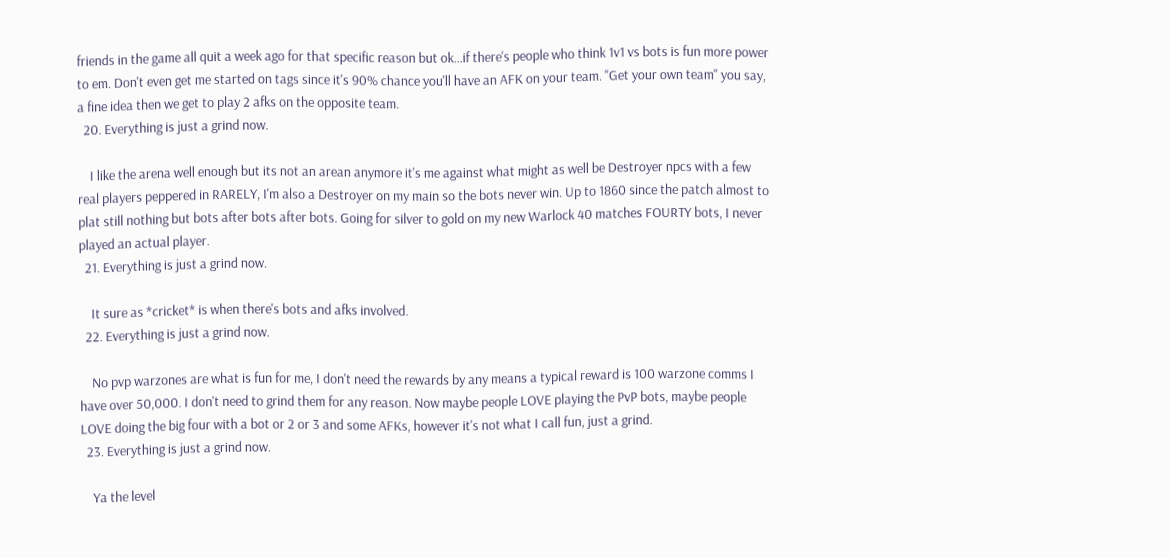friends in the game all quit a week ago for that specific reason but ok...if there's people who think 1v1 vs bots is fun more power to em. Don't even get me started on tags since it's 90% chance you'll have an AFK on your team. "Get your own team" you say, a fine idea then we get to play 2 afks on the opposite team.
  20. Everything is just a grind now.

    I like the arena well enough but its not an arean anymore it's me against what might as well be Destroyer npcs with a few real players peppered in RARELY, I'm also a Destroyer on my main so the bots never win. Up to 1860 since the patch almost to plat still nothing but bots after bots after bots. Going for silver to gold on my new Warlock 40 matches FOURTY bots, I never played an actual player.
  21. Everything is just a grind now.

    It sure as *cricket* is when there's bots and afks involved.
  22. Everything is just a grind now.

    No pvp warzones are what is fun for me, I don't need the rewards by any means a typical reward is 100 warzone comms I have over 50,000. I don't need to grind them for any reason. Now maybe people LOVE playing the PvP bots, maybe people LOVE doing the big four with a bot or 2 or 3 and some AFKs, however it's not what I call fun, just a grind.
  23. Everything is just a grind now.

    Ya the level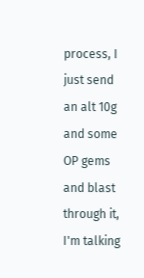process, I just send an alt 10g and some OP gems and blast through it, I'm talking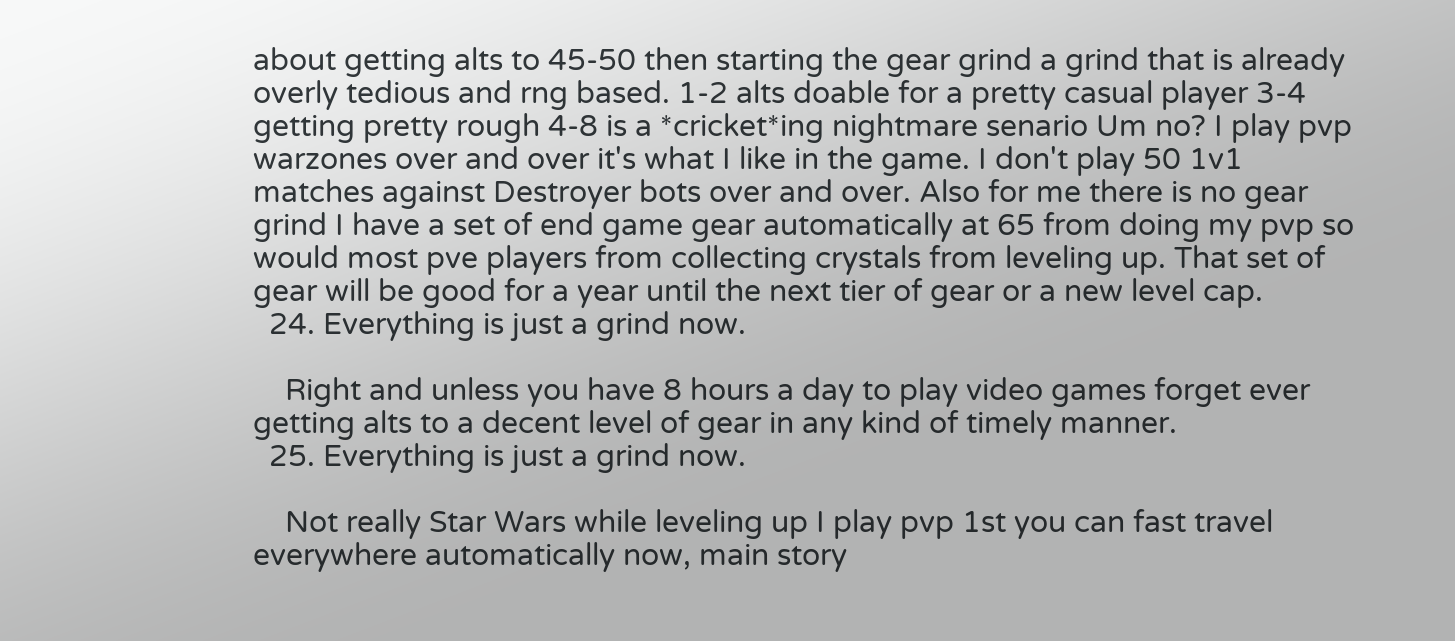about getting alts to 45-50 then starting the gear grind a grind that is already overly tedious and rng based. 1-2 alts doable for a pretty casual player 3-4 getting pretty rough 4-8 is a *cricket*ing nightmare senario Um no? I play pvp warzones over and over it's what I like in the game. I don't play 50 1v1 matches against Destroyer bots over and over. Also for me there is no gear grind I have a set of end game gear automatically at 65 from doing my pvp so would most pve players from collecting crystals from leveling up. That set of gear will be good for a year until the next tier of gear or a new level cap.
  24. Everything is just a grind now.

    Right and unless you have 8 hours a day to play video games forget ever getting alts to a decent level of gear in any kind of timely manner.
  25. Everything is just a grind now.

    Not really Star Wars while leveling up I play pvp 1st you can fast travel everywhere automatically now, main story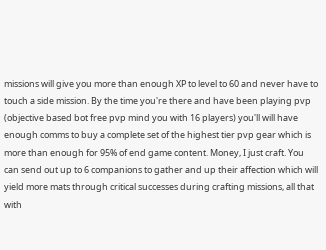missions will give you more than enough XP to level to 60 and never have to touch a side mission. By the time you're there and have been playing pvp (objective based bot free pvp mind you with 16 players) you'll will have enough comms to buy a complete set of the highest tier pvp gear which is more than enough for 95% of end game content. Money, I just craft. You can send out up to 6 companions to gather and up their affection which will yield more mats through critical successes during crafting missions, all that with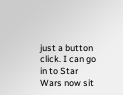just a button click. I can go in to Star Wars now sit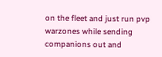on the fleet and just run pvp warzones while sending companions out and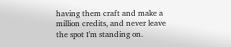having them craft and make a million credits, and never leave the spot I'm standing on.